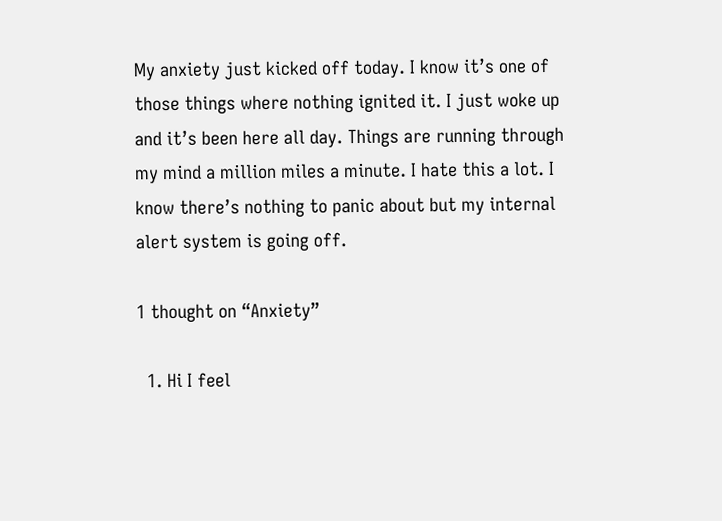My anxiety just kicked off today. I know it’s one of those things where nothing ignited it. I just woke up and it’s been here all day. Things are running through my mind a million miles a minute. I hate this a lot. I know there’s nothing to panic about but my internal alert system is going off.

1 thought on “Anxiety”

  1. Hi I feel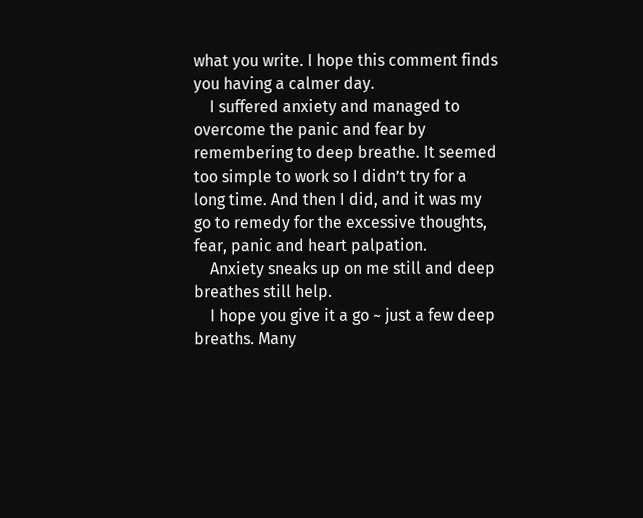what you write. I hope this comment finds you having a calmer day.
    I suffered anxiety and managed to overcome the panic and fear by remembering to deep breathe. It seemed too simple to work so I didn’t try for a long time. And then I did, and it was my go to remedy for the excessive thoughts, fear, panic and heart palpation.
    Anxiety sneaks up on me still and deep breathes still help.
    I hope you give it a go ~ just a few deep breaths. Many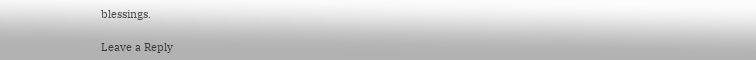blessings.

Leave a Reply